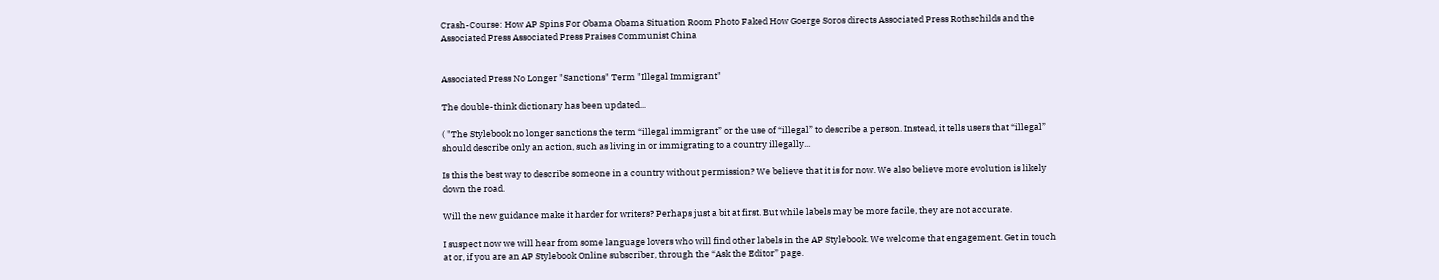Crash-Course: How AP Spins For Obama Obama Situation Room Photo Faked How Goerge Soros directs Associated Press Rothschilds and the Associated Press Associated Press Praises Communist China


Associated Press No Longer "Sanctions" Term "Illegal Immigrant"

The double-think dictionary has been updated...

( "The Stylebook no longer sanctions the term “illegal immigrant” or the use of “illegal” to describe a person. Instead, it tells users that “illegal” should describe only an action, such as living in or immigrating to a country illegally...

Is this the best way to describe someone in a country without permission? We believe that it is for now. We also believe more evolution is likely down the road.

Will the new guidance make it harder for writers? Perhaps just a bit at first. But while labels may be more facile, they are not accurate.

I suspect now we will hear from some language lovers who will find other labels in the AP Stylebook. We welcome that engagement. Get in touch at or, if you are an AP Stylebook Online subscriber, through the “Ask the Editor” page.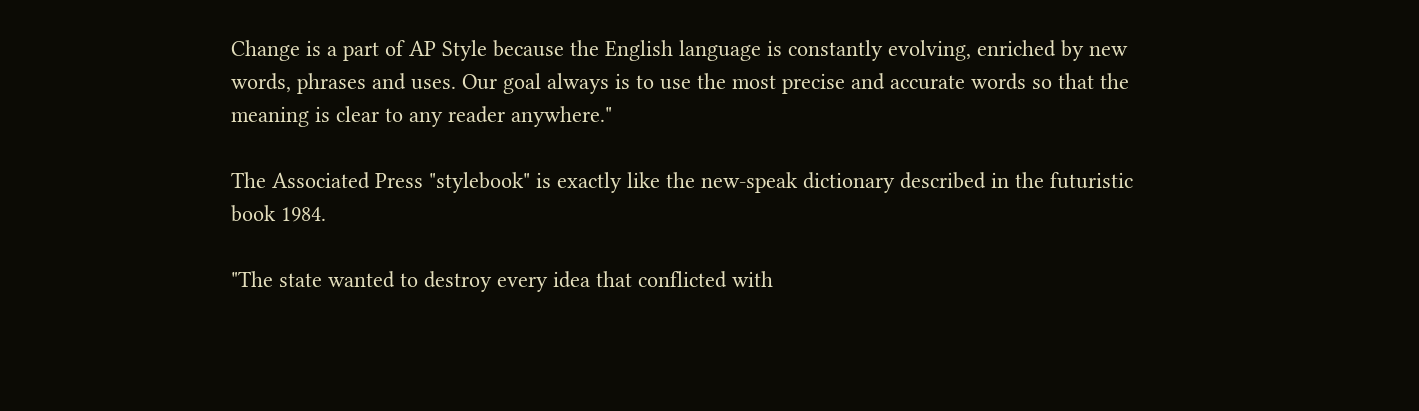Change is a part of AP Style because the English language is constantly evolving, enriched by new words, phrases and uses. Our goal always is to use the most precise and accurate words so that the meaning is clear to any reader anywhere."

The Associated Press "stylebook" is exactly like the new-speak dictionary described in the futuristic book 1984.

"The state wanted to destroy every idea that conflicted with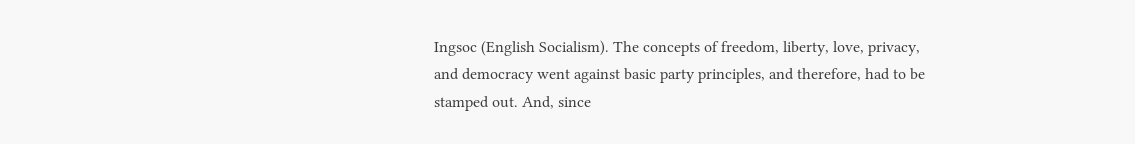Ingsoc (English Socialism). The concepts of freedom, liberty, love, privacy, and democracy went against basic party principles, and therefore, had to be stamped out. And, since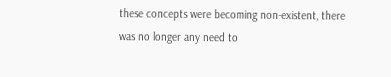these concepts were becoming non-existent, there was no longer any need to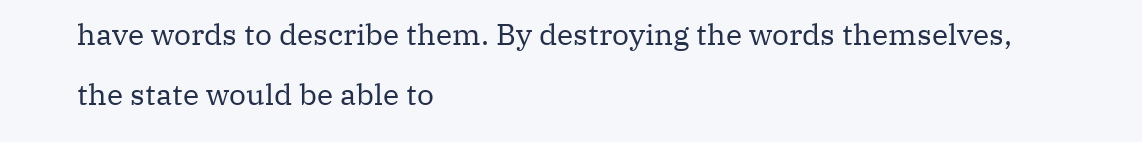have words to describe them. By destroying the words themselves, the state would be able to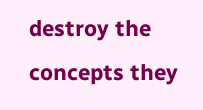destroy the concepts they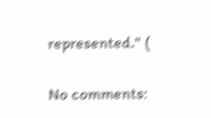represented." (

No comments: